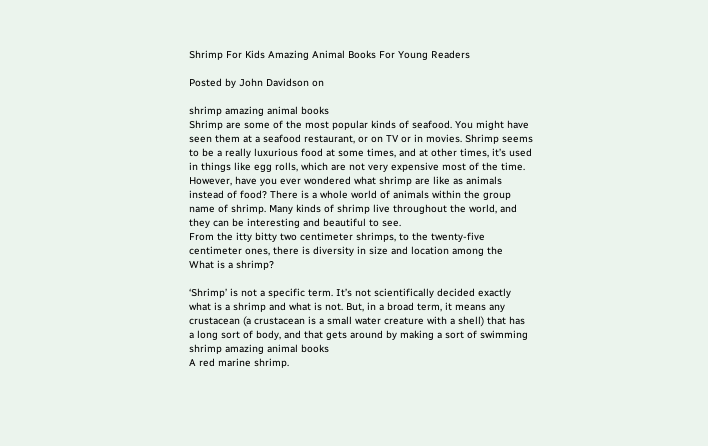Shrimp For Kids Amazing Animal Books For Young Readers

Posted by John Davidson on

shrimp amazing animal books
Shrimp are some of the most popular kinds of seafood. You might have
seen them at a seafood restaurant, or on TV or in movies. Shrimp seems
to be a really luxurious food at some times, and at other times, it’s used
in things like egg rolls, which are not very expensive most of the time.
However, have you ever wondered what shrimp are like as animals
instead of food? There is a whole world of animals within the group
name of shrimp. Many kinds of shrimp live throughout the world, and
they can be interesting and beautiful to see.
From the itty bitty two centimeter shrimps, to the twenty-five
centimeter ones, there is diversity in size and location among the
What is a shrimp?

‘Shrimp’ is not a specific term. It’s not scientifically decided exactly
what is a shrimp and what is not. But, in a broad term, it means any
crustacean (a crustacean is a small water creature with a shell) that has
a long sort of body, and that gets around by making a sort of swimming
shrimp amazing animal books
A red marine shrimp.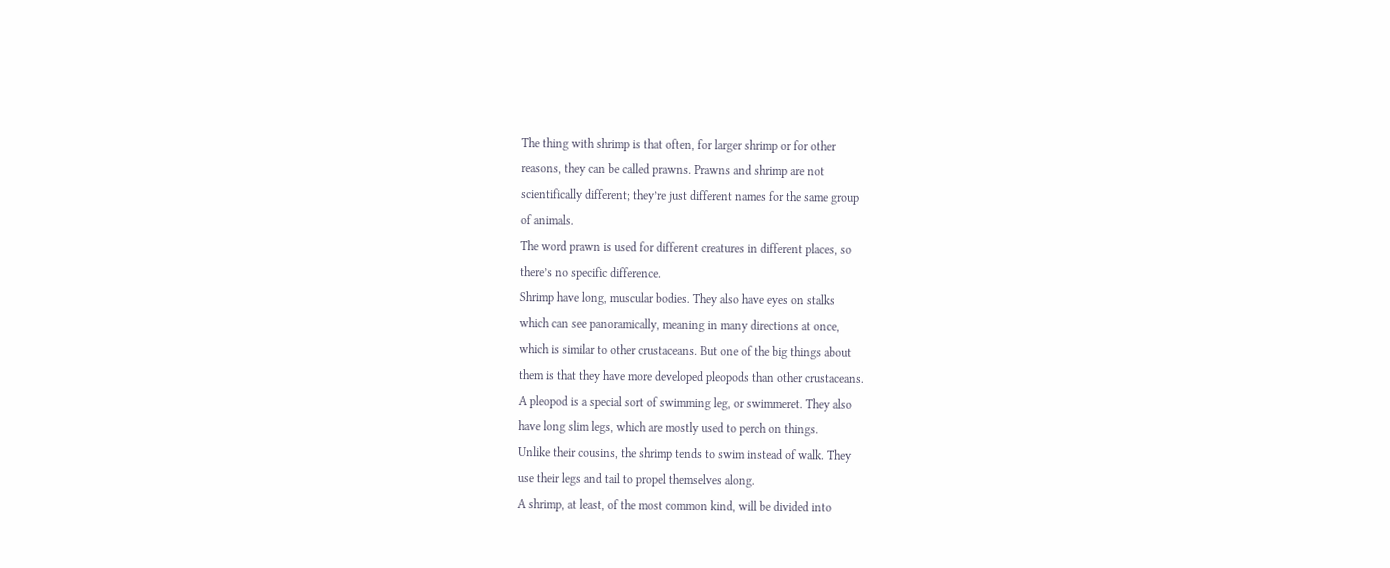The thing with shrimp is that often, for larger shrimp or for other
reasons, they can be called prawns. Prawns and shrimp are not
scientifically different; they’re just different names for the same group
of animals.
The word prawn is used for different creatures in different places, so
there’s no specific difference.
Shrimp have long, muscular bodies. They also have eyes on stalks
which can see panoramically, meaning in many directions at once,
which is similar to other crustaceans. But one of the big things about
them is that they have more developed pleopods than other crustaceans.
A pleopod is a special sort of swimming leg, or swimmeret. They also
have long slim legs, which are mostly used to perch on things.
Unlike their cousins, the shrimp tends to swim instead of walk. They
use their legs and tail to propel themselves along.
A shrimp, at least, of the most common kind, will be divided into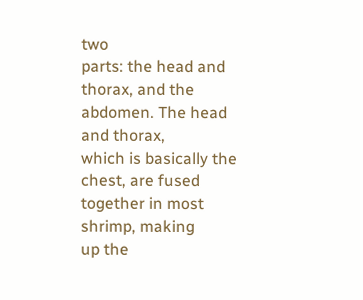two
parts: the head and thorax, and the abdomen. The head and thorax,
which is basically the chest, are fused together in most shrimp, making
up the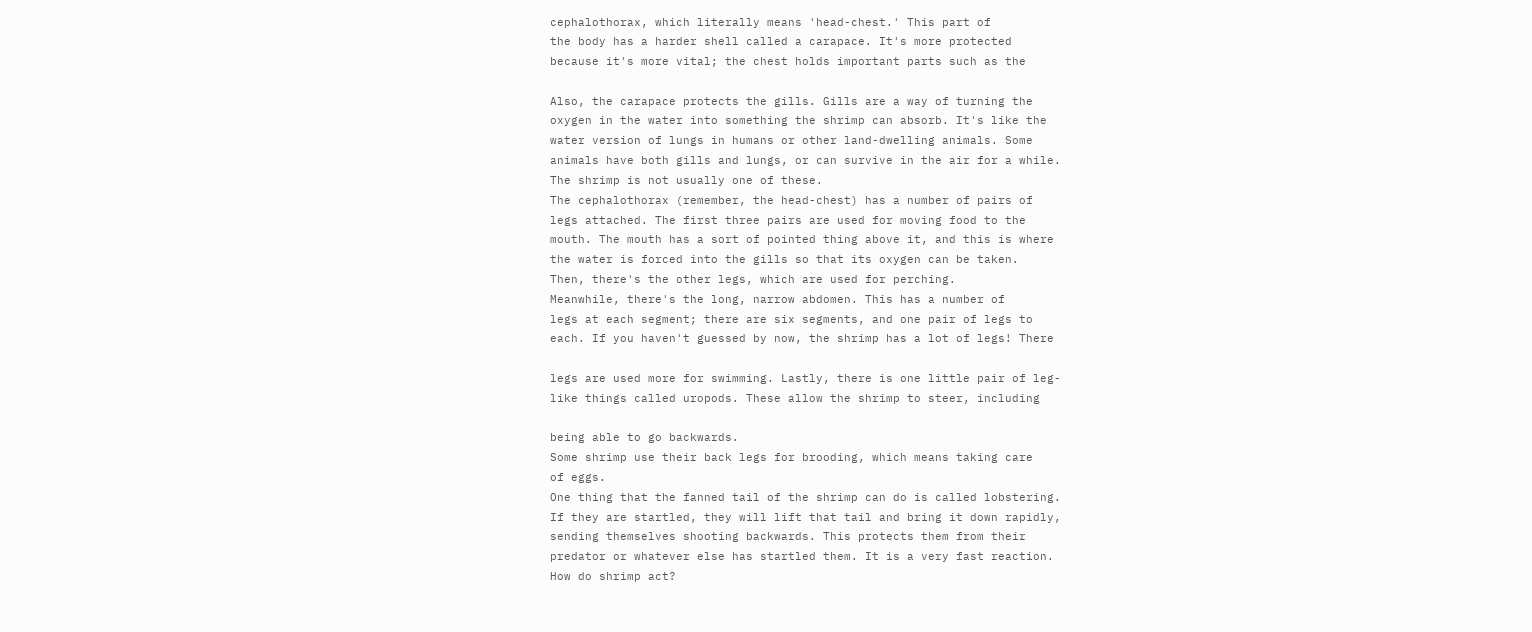cephalothorax, which literally means 'head-chest.' This part of
the body has a harder shell called a carapace. It's more protected
because it's more vital; the chest holds important parts such as the

Also, the carapace protects the gills. Gills are a way of turning the
oxygen in the water into something the shrimp can absorb. It's like the
water version of lungs in humans or other land-dwelling animals. Some
animals have both gills and lungs, or can survive in the air for a while.
The shrimp is not usually one of these.
The cephalothorax (remember, the head-chest) has a number of pairs of
legs attached. The first three pairs are used for moving food to the
mouth. The mouth has a sort of pointed thing above it, and this is where
the water is forced into the gills so that its oxygen can be taken.
Then, there's the other legs, which are used for perching.
Meanwhile, there's the long, narrow abdomen. This has a number of
legs at each segment; there are six segments, and one pair of legs to
each. If you haven't guessed by now, the shrimp has a lot of legs! There

legs are used more for swimming. Lastly, there is one little pair of leg-
like things called uropods. These allow the shrimp to steer, including

being able to go backwards.
Some shrimp use their back legs for brooding, which means taking care
of eggs.
One thing that the fanned tail of the shrimp can do is called lobstering.
If they are startled, they will lift that tail and bring it down rapidly,
sending themselves shooting backwards. This protects them from their
predator or whatever else has startled them. It is a very fast reaction.
How do shrimp act?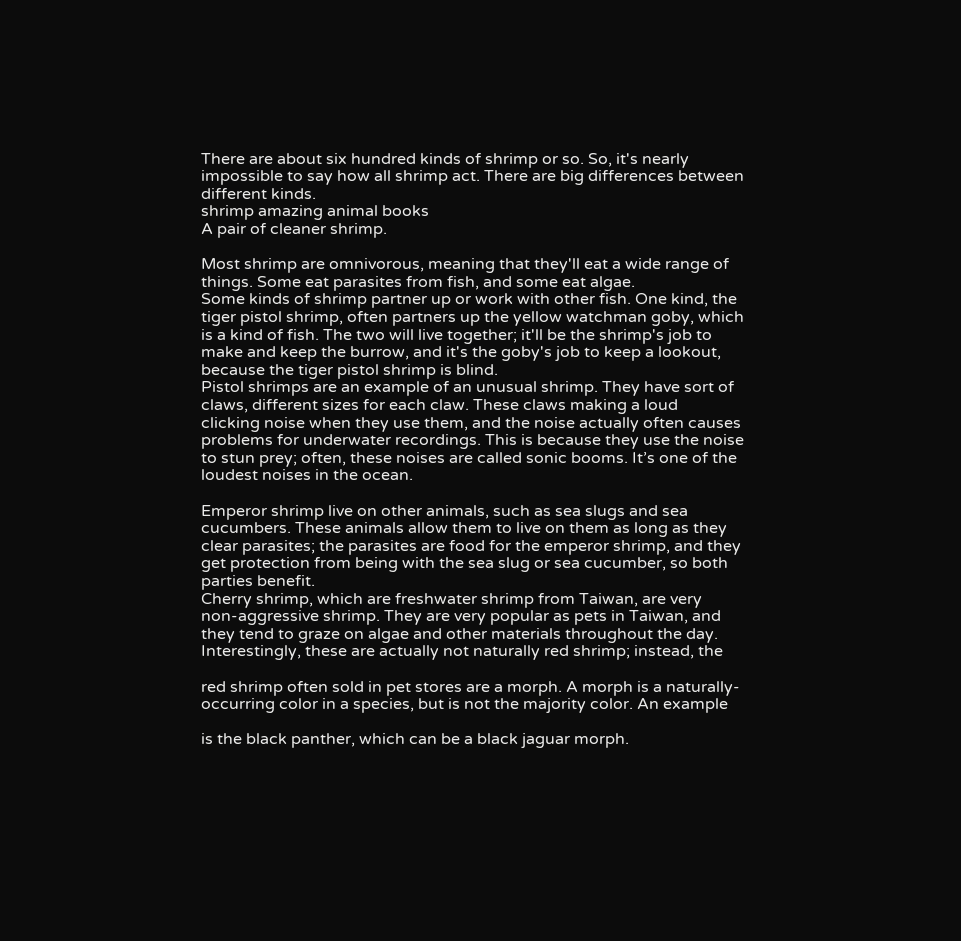There are about six hundred kinds of shrimp or so. So, it's nearly
impossible to say how all shrimp act. There are big differences between
different kinds.
shrimp amazing animal books
A pair of cleaner shrimp.

Most shrimp are omnivorous, meaning that they'll eat a wide range of
things. Some eat parasites from fish, and some eat algae.
Some kinds of shrimp partner up or work with other fish. One kind, the
tiger pistol shrimp, often partners up the yellow watchman goby, which
is a kind of fish. The two will live together; it'll be the shrimp's job to
make and keep the burrow, and it's the goby's job to keep a lookout,
because the tiger pistol shrimp is blind.
Pistol shrimps are an example of an unusual shrimp. They have sort of
claws, different sizes for each claw. These claws making a loud
clicking noise when they use them, and the noise actually often causes
problems for underwater recordings. This is because they use the noise
to stun prey; often, these noises are called sonic booms. It’s one of the
loudest noises in the ocean.

Emperor shrimp live on other animals, such as sea slugs and sea
cucumbers. These animals allow them to live on them as long as they
clear parasites; the parasites are food for the emperor shrimp, and they
get protection from being with the sea slug or sea cucumber, so both
parties benefit.
Cherry shrimp, which are freshwater shrimp from Taiwan, are very
non-aggressive shrimp. They are very popular as pets in Taiwan, and
they tend to graze on algae and other materials throughout the day.
Interestingly, these are actually not naturally red shrimp; instead, the

red shrimp often sold in pet stores are a morph. A morph is a naturally-
occurring color in a species, but is not the majority color. An example

is the black panther, which can be a black jaguar morph.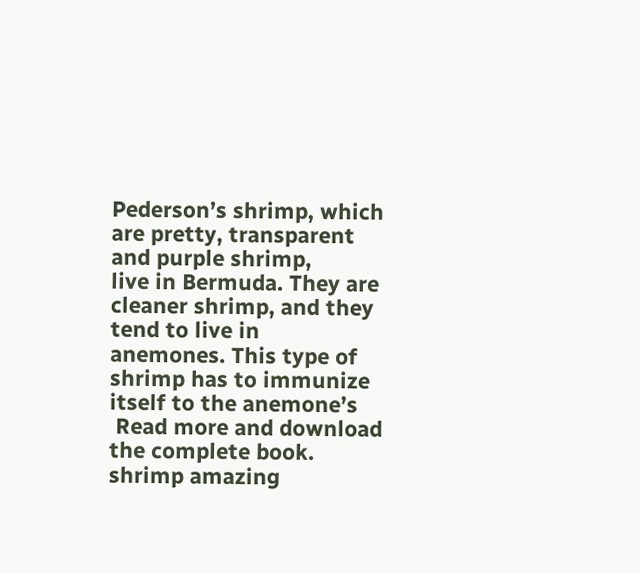Pederson’s shrimp, which are pretty, transparent and purple shrimp,
live in Bermuda. They are cleaner shrimp, and they tend to live in
anemones. This type of shrimp has to immunize itself to the anemone’s
 Read more and download the complete book.
shrimp amazing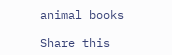animal books

Share this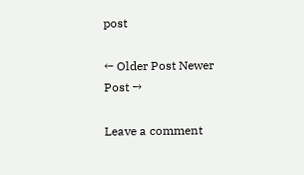post

← Older Post Newer Post →

Leave a comment